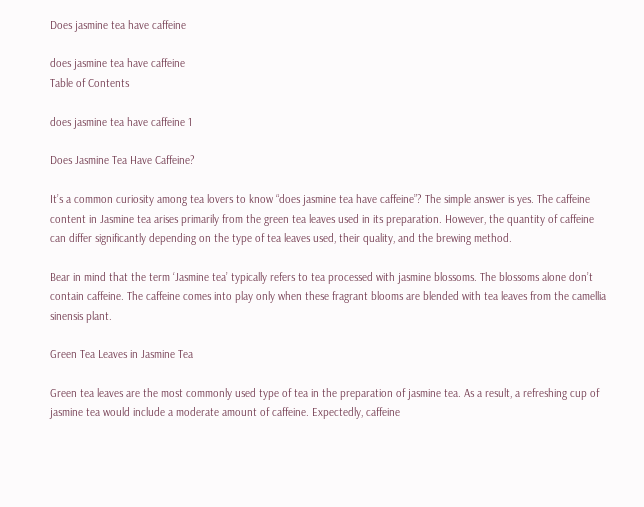Does jasmine tea have caffeine

does jasmine tea have caffeine
Table of Contents

does jasmine tea have caffeine 1

Does Jasmine Tea Have Caffeine?

It’s a common curiosity among tea lovers to know “does jasmine tea have caffeine”? The simple answer is yes. The caffeine content in Jasmine tea arises primarily from the green tea leaves used in its preparation. However, the quantity of caffeine can differ significantly depending on the type of tea leaves used, their quality, and the brewing method.

Bear in mind that the term ‘Jasmine tea’ typically refers to tea processed with jasmine blossoms. The blossoms alone don’t contain caffeine. The caffeine comes into play only when these fragrant blooms are blended with tea leaves from the camellia sinensis plant.

Green Tea Leaves in Jasmine Tea

Green tea leaves are the most commonly used type of tea in the preparation of jasmine tea. As a result, a refreshing cup of jasmine tea would include a moderate amount of caffeine. Expectedly, caffeine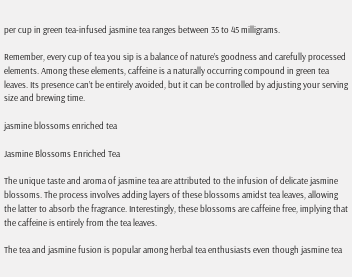per cup in green tea-infused jasmine tea ranges between 35 to 45 milligrams.

Remember, every cup of tea you sip is a balance of nature’s goodness and carefully processed elements. Among these elements, caffeine is a naturally occurring compound in green tea leaves. Its presence can’t be entirely avoided, but it can be controlled by adjusting your serving size and brewing time.

jasmine blossoms enriched tea

Jasmine Blossoms Enriched Tea

The unique taste and aroma of jasmine tea are attributed to the infusion of delicate jasmine blossoms. The process involves adding layers of these blossoms amidst tea leaves, allowing the latter to absorb the fragrance. Interestingly, these blossoms are caffeine free, implying that the caffeine is entirely from the tea leaves.

The tea and jasmine fusion is popular among herbal tea enthusiasts even though jasmine tea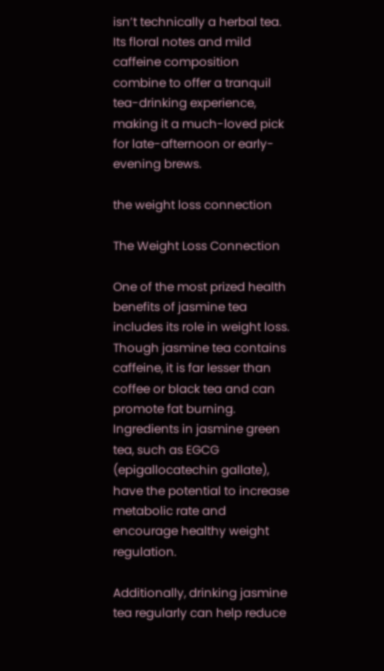isn’t technically a herbal tea. Its floral notes and mild caffeine composition combine to offer a tranquil tea-drinking experience, making it a much-loved pick for late-afternoon or early-evening brews.

the weight loss connection

The Weight Loss Connection

One of the most prized health benefits of jasmine tea includes its role in weight loss. Though jasmine tea contains caffeine, it is far lesser than coffee or black tea and can promote fat burning. Ingredients in jasmine green tea, such as EGCG (epigallocatechin gallate), have the potential to increase metabolic rate and encourage healthy weight regulation.

Additionally, drinking jasmine tea regularly can help reduce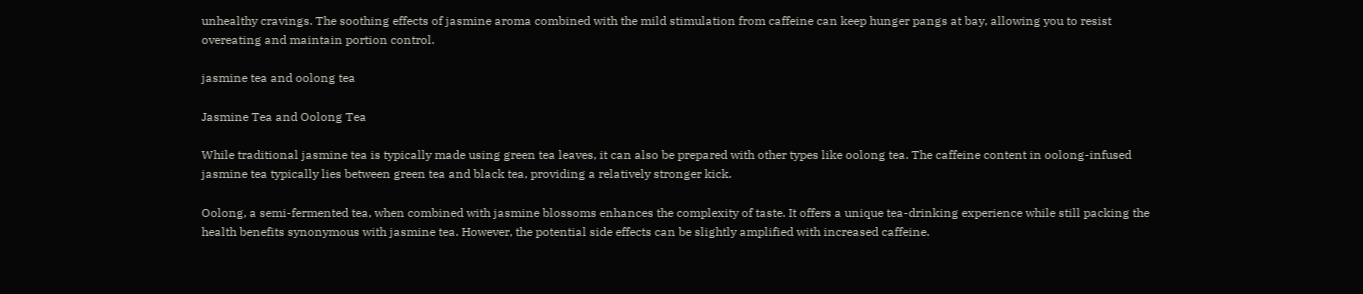unhealthy cravings. The soothing effects of jasmine aroma combined with the mild stimulation from caffeine can keep hunger pangs at bay, allowing you to resist overeating and maintain portion control.

jasmine tea and oolong tea

Jasmine Tea and Oolong Tea

While traditional jasmine tea is typically made using green tea leaves, it can also be prepared with other types like oolong tea. The caffeine content in oolong-infused jasmine tea typically lies between green tea and black tea, providing a relatively stronger kick.

Oolong, a semi-fermented tea, when combined with jasmine blossoms enhances the complexity of taste. It offers a unique tea-drinking experience while still packing the health benefits synonymous with jasmine tea. However, the potential side effects can be slightly amplified with increased caffeine.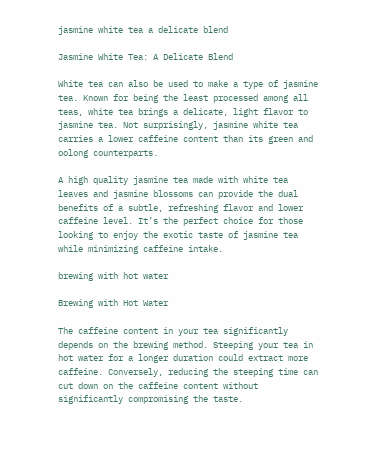jasmine white tea a delicate blend

Jasmine White Tea: A Delicate Blend

White tea can also be used to make a type of jasmine tea. Known for being the least processed among all teas, white tea brings a delicate, light flavor to jasmine tea. Not surprisingly, jasmine white tea carries a lower caffeine content than its green and oolong counterparts.

A high quality jasmine tea made with white tea leaves and jasmine blossoms can provide the dual benefits of a subtle, refreshing flavor and lower caffeine level. It’s the perfect choice for those looking to enjoy the exotic taste of jasmine tea while minimizing caffeine intake.

brewing with hot water

Brewing with Hot Water

The caffeine content in your tea significantly depends on the brewing method. Steeping your tea in hot water for a longer duration could extract more caffeine. Conversely, reducing the steeping time can cut down on the caffeine content without significantly compromising the taste.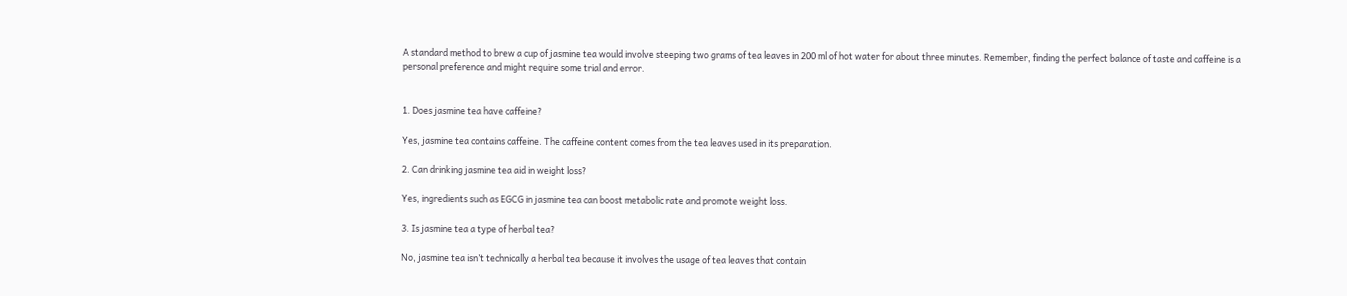A standard method to brew a cup of jasmine tea would involve steeping two grams of tea leaves in 200 ml of hot water for about three minutes. Remember, finding the perfect balance of taste and caffeine is a personal preference and might require some trial and error.


1. Does jasmine tea have caffeine?

Yes, jasmine tea contains caffeine. The caffeine content comes from the tea leaves used in its preparation.

2. Can drinking jasmine tea aid in weight loss?

Yes, ingredients such as EGCG in jasmine tea can boost metabolic rate and promote weight loss.

3. Is jasmine tea a type of herbal tea?

No, jasmine tea isn’t technically a herbal tea because it involves the usage of tea leaves that contain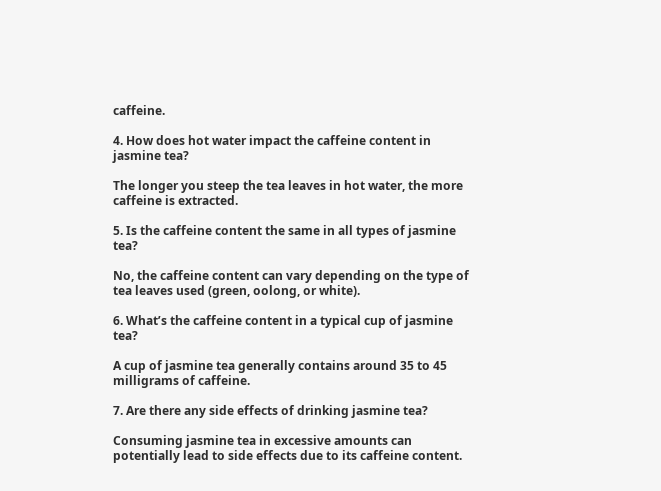caffeine.

4. How does hot water impact the caffeine content in jasmine tea?

The longer you steep the tea leaves in hot water, the more caffeine is extracted.

5. Is the caffeine content the same in all types of jasmine tea?

No, the caffeine content can vary depending on the type of tea leaves used (green, oolong, or white).

6. What’s the caffeine content in a typical cup of jasmine tea?

A cup of jasmine tea generally contains around 35 to 45 milligrams of caffeine.

7. Are there any side effects of drinking jasmine tea?

Consuming jasmine tea in excessive amounts can potentially lead to side effects due to its caffeine content.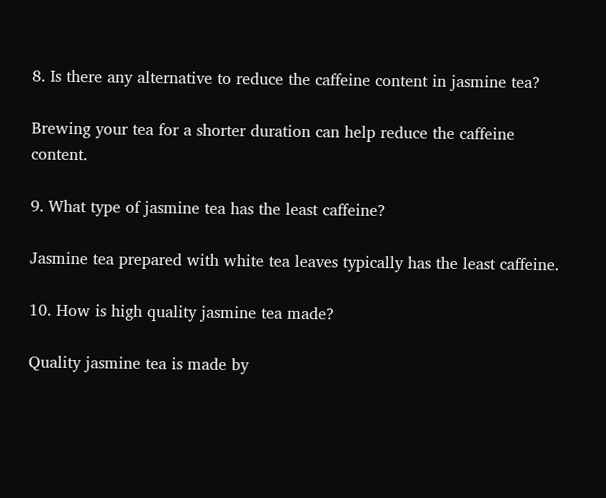8. Is there any alternative to reduce the caffeine content in jasmine tea?

Brewing your tea for a shorter duration can help reduce the caffeine content.

9. What type of jasmine tea has the least caffeine?

Jasmine tea prepared with white tea leaves typically has the least caffeine.

10. How is high quality jasmine tea made?

Quality jasmine tea is made by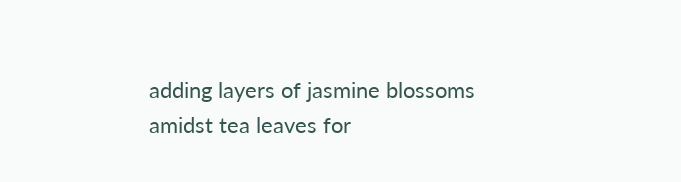adding layers of jasmine blossoms amidst tea leaves for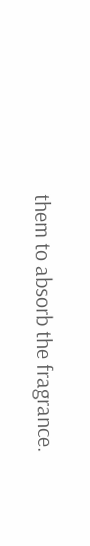them to absorb the fragrance.